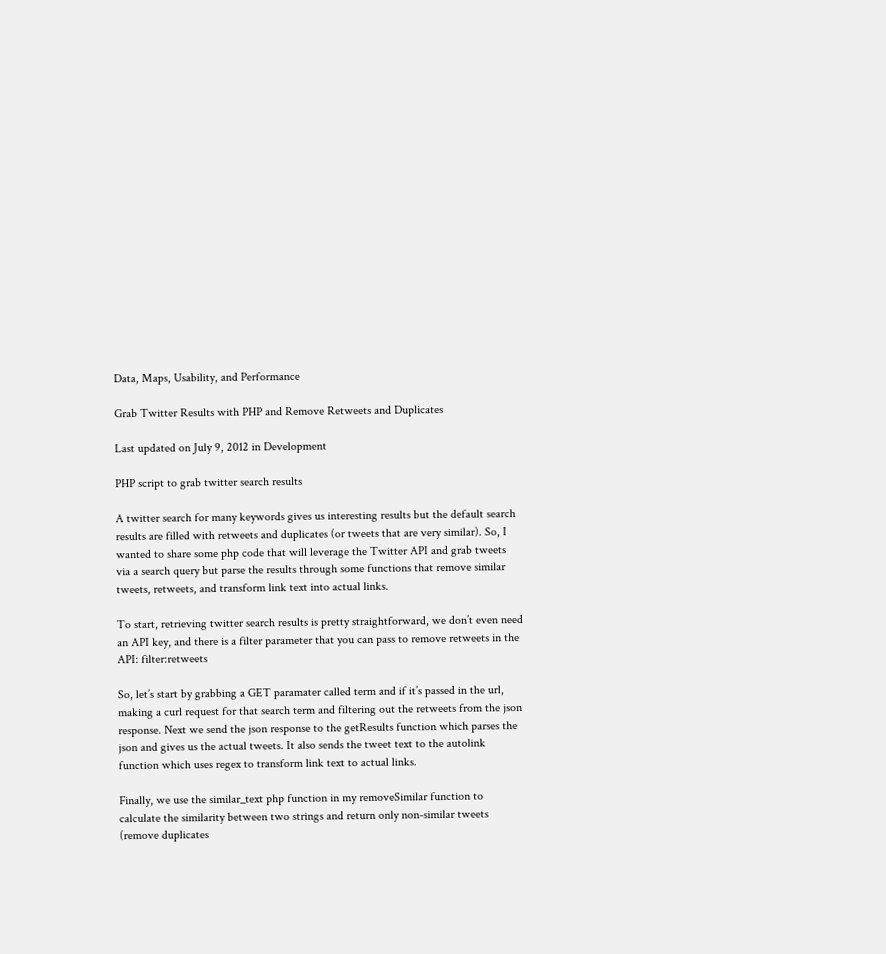Data, Maps, Usability, and Performance

Grab Twitter Results with PHP and Remove Retweets and Duplicates

Last updated on July 9, 2012 in Development

PHP script to grab twitter search results

A twitter search for many keywords gives us interesting results but the default search results are filled with retweets and duplicates (or tweets that are very similar). So, I wanted to share some php code that will leverage the Twitter API and grab tweets via a search query but parse the results through some functions that remove similar tweets, retweets, and transform link text into actual links.

To start, retrieving twitter search results is pretty straightforward, we don’t even need an API key, and there is a filter parameter that you can pass to remove retweets in the API: filter:retweets

So, let’s start by grabbing a GET paramater called term and if it’s passed in the url, making a curl request for that search term and filtering out the retweets from the json response. Next we send the json response to the getResults function which parses the json and gives us the actual tweets. It also sends the tweet text to the autolink function which uses regex to transform link text to actual links.

Finally, we use the similar_text php function in my removeSimilar function to calculate the similarity between two strings and return only non-similar tweets (remove duplicates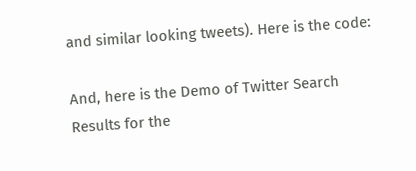and similar looking tweets). Here is the code:

And, here is the Demo of Twitter Search Results for the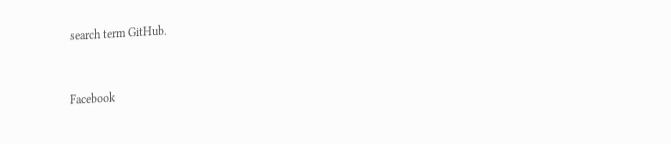search term GitHub.


Facebook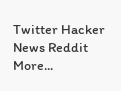Twitter Hacker News Reddit More...